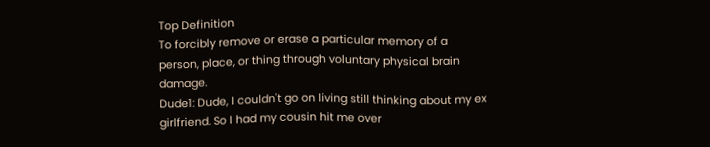Top Definition
To forcibly remove or erase a particular memory of a person, place, or thing through voluntary physical brain damage.
Dude1: Dude, I couldn't go on living still thinking about my ex girlfriend. So I had my cousin hit me over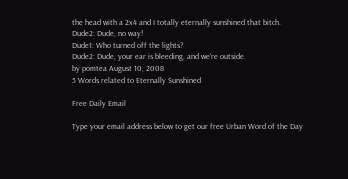the head with a 2x4 and I totally eternally sunshined that bitch.
Dude2: Dude, no way!
Dude1: Who turned off the lights?
Dude2: Dude, your ear is bleeding, and we're outside.
by pomtea August 10, 2008
5 Words related to Eternally Sunshined

Free Daily Email

Type your email address below to get our free Urban Word of the Day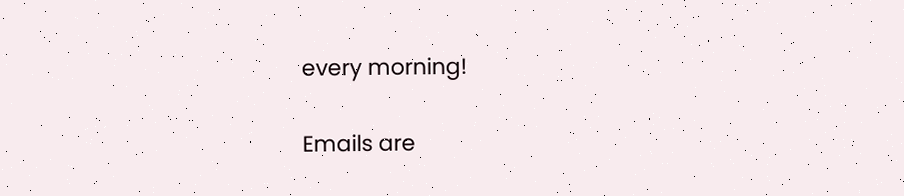every morning!

Emails are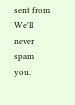sent from We'll never spam you.